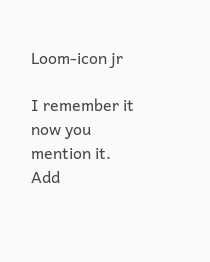Loom-icon jr

I remember it now you mention it. Add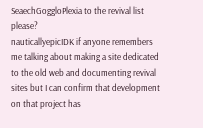SeaechGoggloPlexia to the revival list please?
nauticallyepicIDK if anyone remembers me talking about making a site dedicated to the old web and documenting revival sites but I can confirm that development on that project has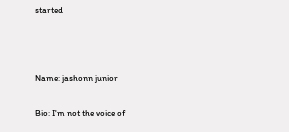started



Name: jashonn junior

Bio: I'm not the voice of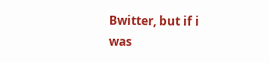Bwitter, but if i was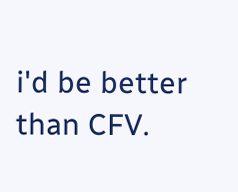i'd be better than CFV.